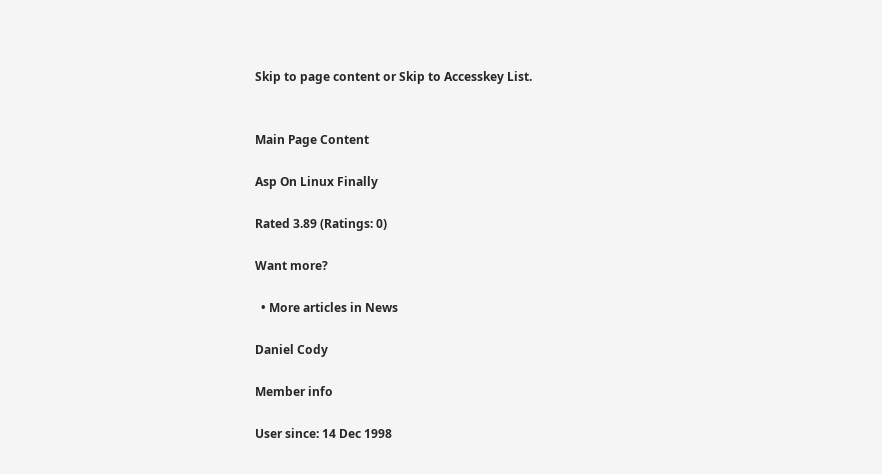Skip to page content or Skip to Accesskey List.


Main Page Content

Asp On Linux Finally

Rated 3.89 (Ratings: 0)

Want more?

  • More articles in News

Daniel Cody

Member info

User since: 14 Dec 1998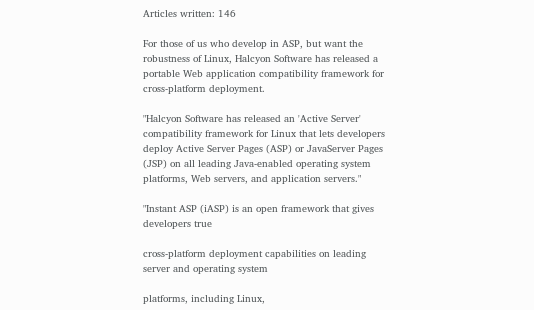Articles written: 146

For those of us who develop in ASP, but want the robustness of Linux, Halcyon Software has released a portable Web application compatibility framework for cross-platform deployment.

"Halcyon Software has released an 'Active Server' compatibility framework for Linux that lets developers deploy Active Server Pages (ASP) or JavaServer Pages (JSP) on all leading Java-enabled operating system platforms, Web servers, and application servers."

"Instant ASP (iASP) is an open framework that gives developers true

cross-platform deployment capabilities on leading server and operating system

platforms, including Linux,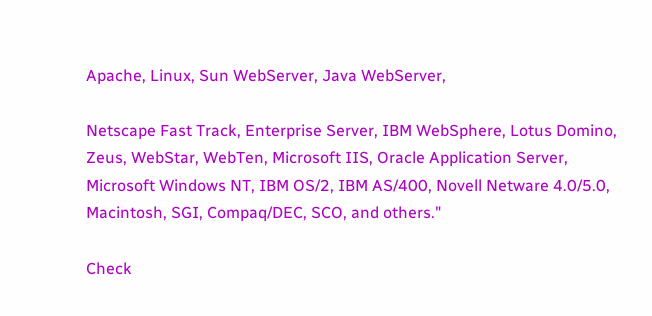Apache, Linux, Sun WebServer, Java WebServer,

Netscape Fast Track, Enterprise Server, IBM WebSphere, Lotus Domino, Zeus, WebStar, WebTen, Microsoft IIS, Oracle Application Server, Microsoft Windows NT, IBM OS/2, IBM AS/400, Novell Netware 4.0/5.0, Macintosh, SGI, Compaq/DEC, SCO, and others."

Check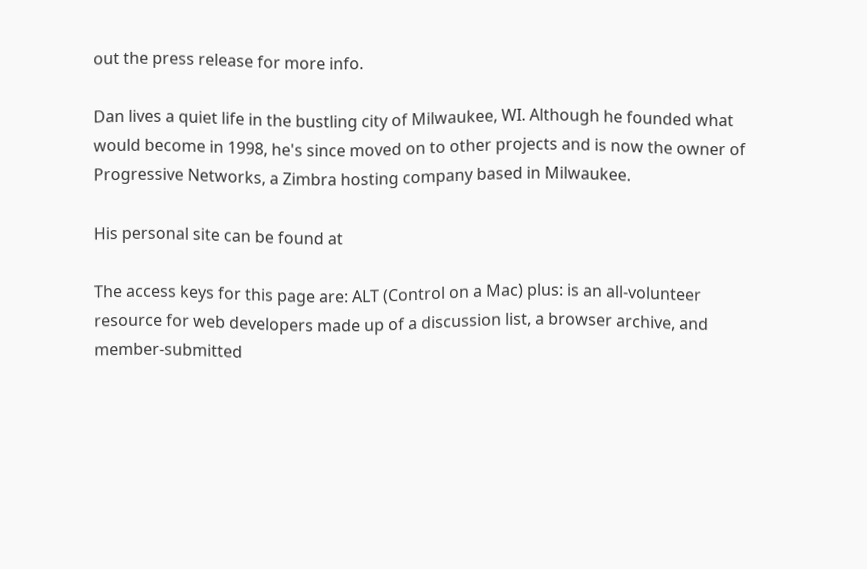out the press release for more info.

Dan lives a quiet life in the bustling city of Milwaukee, WI. Although he founded what would become in 1998, he's since moved on to other projects and is now the owner of Progressive Networks, a Zimbra hosting company based in Milwaukee.

His personal site can be found at

The access keys for this page are: ALT (Control on a Mac) plus: is an all-volunteer resource for web developers made up of a discussion list, a browser archive, and member-submitted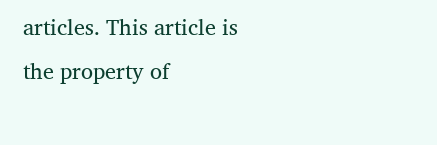articles. This article is the property of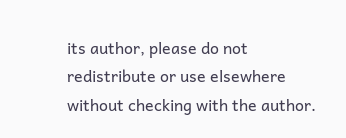its author, please do not redistribute or use elsewhere without checking with the author.